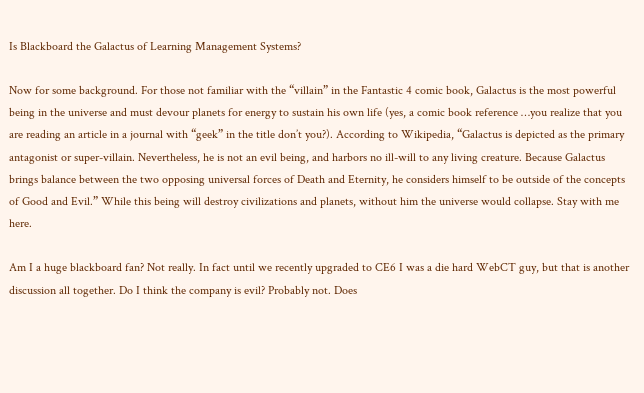Is Blackboard the Galactus of Learning Management Systems?

Now for some background. For those not familiar with the “villain” in the Fantastic 4 comic book, Galactus is the most powerful being in the universe and must devour planets for energy to sustain his own life (yes, a comic book reference …you realize that you are reading an article in a journal with “geek” in the title don’t you?). According to Wikipedia, “Galactus is depicted as the primary antagonist or super-villain. Nevertheless, he is not an evil being, and harbors no ill-will to any living creature. Because Galactus brings balance between the two opposing universal forces of Death and Eternity, he considers himself to be outside of the concepts of Good and Evil.” While this being will destroy civilizations and planets, without him the universe would collapse. Stay with me here.

Am I a huge blackboard fan? Not really. In fact until we recently upgraded to CE6 I was a die hard WebCT guy, but that is another discussion all together. Do I think the company is evil? Probably not. Does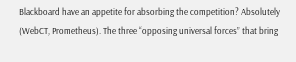Blackboard have an appetite for absorbing the competition? Absolutely (WebCT, Prometheus). The three “opposing universal forces” that bring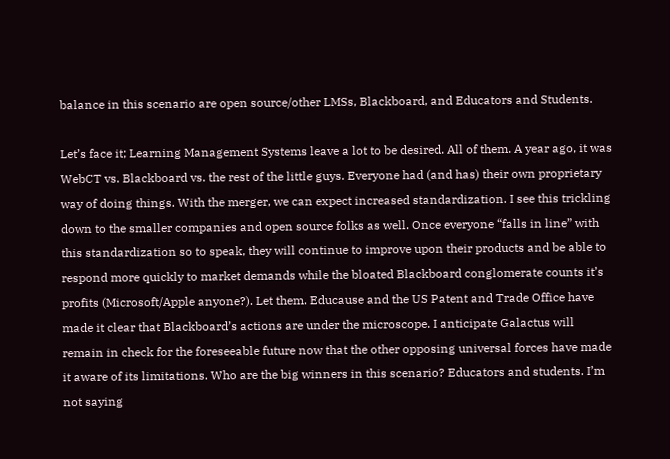balance in this scenario are open source/other LMSs, Blackboard, and Educators and Students.

Let’s face it; Learning Management Systems leave a lot to be desired. All of them. A year ago, it was WebCT vs. Blackboard vs. the rest of the little guys. Everyone had (and has) their own proprietary way of doing things. With the merger, we can expect increased standardization. I see this trickling down to the smaller companies and open source folks as well. Once everyone “falls in line” with this standardization so to speak, they will continue to improve upon their products and be able to respond more quickly to market demands while the bloated Blackboard conglomerate counts it’s profits (Microsoft/Apple anyone?). Let them. Educause and the US Patent and Trade Office have made it clear that Blackboard’s actions are under the microscope. I anticipate Galactus will remain in check for the foreseeable future now that the other opposing universal forces have made it aware of its limitations. Who are the big winners in this scenario? Educators and students. I’m not saying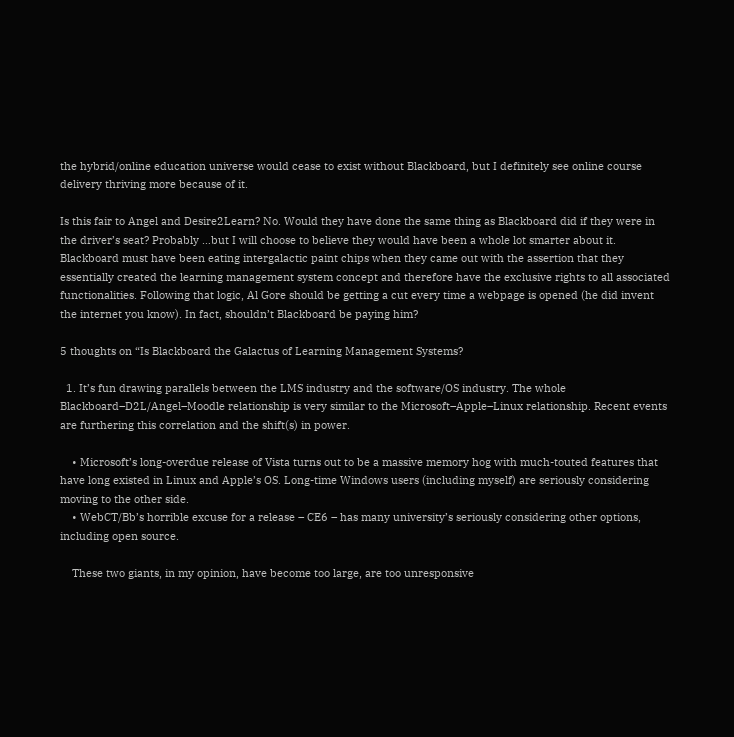the hybrid/online education universe would cease to exist without Blackboard, but I definitely see online course delivery thriving more because of it.

Is this fair to Angel and Desire2Learn? No. Would they have done the same thing as Blackboard did if they were in the driver’s seat? Probably …but I will choose to believe they would have been a whole lot smarter about it. Blackboard must have been eating intergalactic paint chips when they came out with the assertion that they essentially created the learning management system concept and therefore have the exclusive rights to all associated functionalities. Following that logic, Al Gore should be getting a cut every time a webpage is opened (he did invent the internet you know). In fact, shouldn’t Blackboard be paying him?

5 thoughts on “Is Blackboard the Galactus of Learning Management Systems?

  1. It’s fun drawing parallels between the LMS industry and the software/OS industry. The whole Blackboard–D2L/Angel–Moodle relationship is very similar to the Microsoft–Apple–Linux relationship. Recent events are furthering this correlation and the shift(s) in power.

    • Microsoft’s long-overdue release of Vista turns out to be a massive memory hog with much-touted features that have long existed in Linux and Apple’s OS. Long-time Windows users (including myself) are seriously considering moving to the other side.
    • WebCT/Bb’s horrible excuse for a release – CE6 – has many university’s seriously considering other options, including open source.

    These two giants, in my opinion, have become too large, are too unresponsive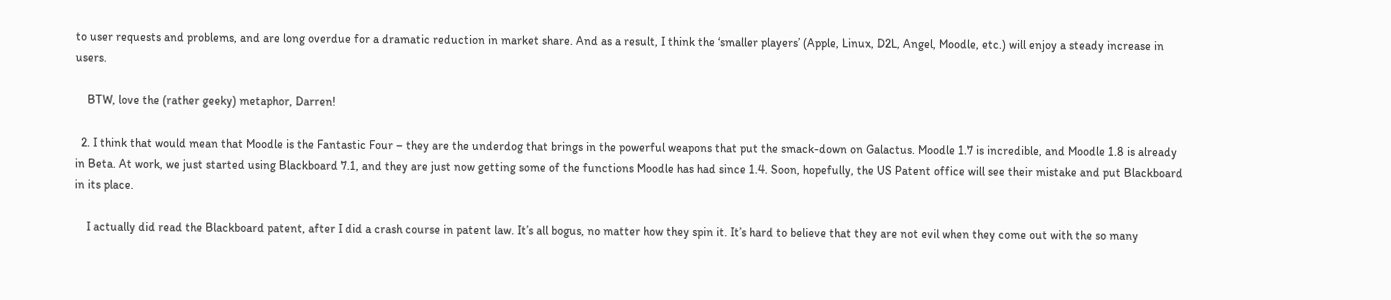to user requests and problems, and are long overdue for a dramatic reduction in market share. And as a result, I think the ‘smaller players’ (Apple, Linux, D2L, Angel, Moodle, etc.) will enjoy a steady increase in users.

    BTW, love the (rather geeky) metaphor, Darren!

  2. I think that would mean that Moodle is the Fantastic Four – they are the underdog that brings in the powerful weapons that put the smack-down on Galactus. Moodle 1.7 is incredible, and Moodle 1.8 is already in Beta. At work, we just started using Blackboard 7.1, and they are just now getting some of the functions Moodle has had since 1.4. Soon, hopefully, the US Patent office will see their mistake and put Blackboard in its place.

    I actually did read the Blackboard patent, after I did a crash course in patent law. It’s all bogus, no matter how they spin it. It’s hard to believe that they are not evil when they come out with the so many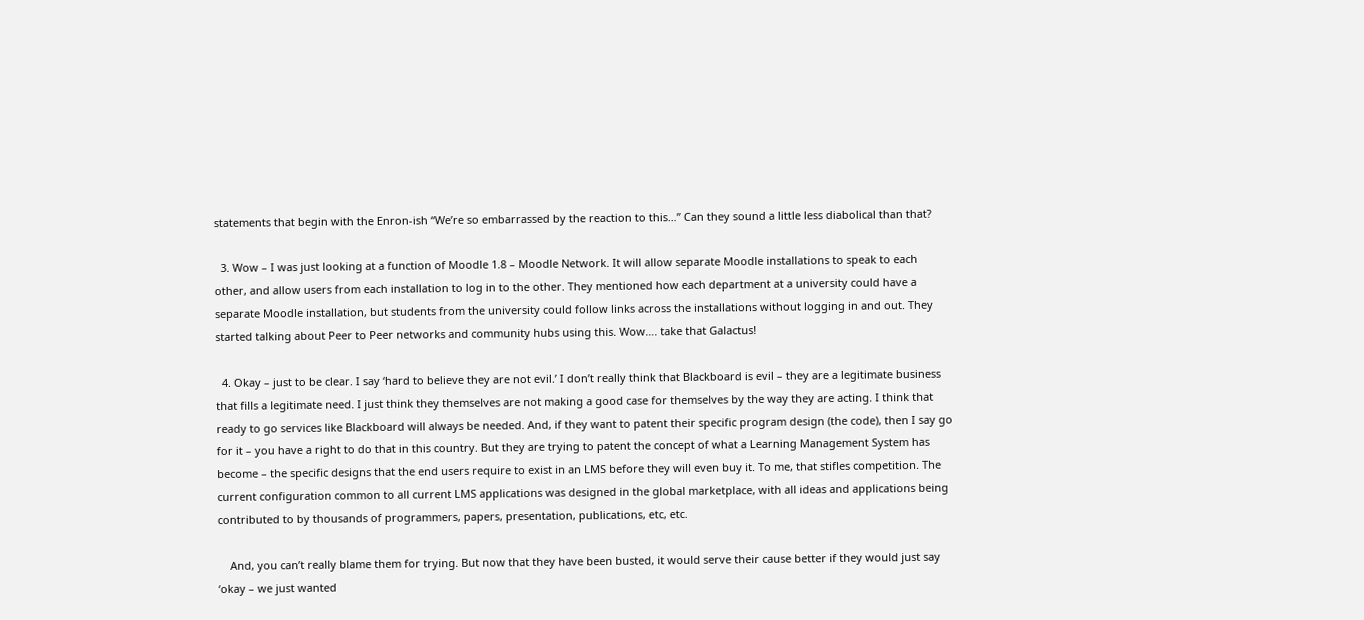statements that begin with the Enron-ish “We’re so embarrassed by the reaction to this…” Can they sound a little less diabolical than that?

  3. Wow – I was just looking at a function of Moodle 1.8 – Moodle Network. It will allow separate Moodle installations to speak to each other, and allow users from each installation to log in to the other. They mentioned how each department at a university could have a separate Moodle installation, but students from the university could follow links across the installations without logging in and out. They started talking about Peer to Peer networks and community hubs using this. Wow…. take that Galactus!

  4. Okay – just to be clear. I say ‘hard to believe they are not evil.’ I don’t really think that Blackboard is evil – they are a legitimate business that fills a legitimate need. I just think they themselves are not making a good case for themselves by the way they are acting. I think that ready to go services like Blackboard will always be needed. And, if they want to patent their specific program design (the code), then I say go for it – you have a right to do that in this country. But they are trying to patent the concept of what a Learning Management System has become – the specific designs that the end users require to exist in an LMS before they will even buy it. To me, that stifles competition. The current configuration common to all current LMS applications was designed in the global marketplace, with all ideas and applications being contributed to by thousands of programmers, papers, presentation, publications, etc, etc.

    And, you can’t really blame them for trying. But now that they have been busted, it would serve their cause better if they would just say ‘okay – we just wanted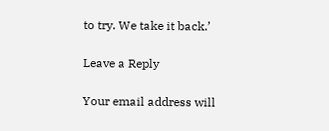to try. We take it back.’

Leave a Reply

Your email address will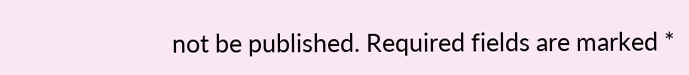not be published. Required fields are marked *